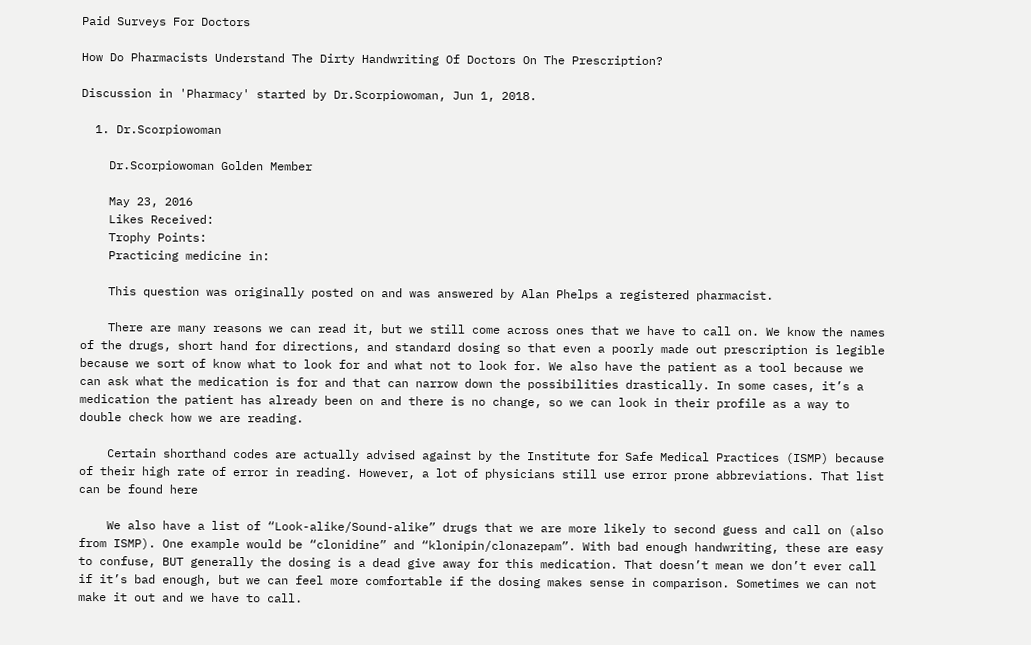Paid Surveys For Doctors

How Do Pharmacists Understand The Dirty Handwriting Of Doctors On The Prescription?

Discussion in 'Pharmacy' started by Dr.Scorpiowoman, Jun 1, 2018.

  1. Dr.Scorpiowoman

    Dr.Scorpiowoman Golden Member

    May 23, 2016
    Likes Received:
    Trophy Points:
    Practicing medicine in:

    This question was originally posted on and was answered by Alan Phelps a registered pharmacist.

    There are many reasons we can read it, but we still come across ones that we have to call on. We know the names of the drugs, short hand for directions, and standard dosing so that even a poorly made out prescription is legible because we sort of know what to look for and what not to look for. We also have the patient as a tool because we can ask what the medication is for and that can narrow down the possibilities drastically. In some cases, it’s a medication the patient has already been on and there is no change, so we can look in their profile as a way to double check how we are reading.

    Certain shorthand codes are actually advised against by the Institute for Safe Medical Practices (ISMP) because of their high rate of error in reading. However, a lot of physicians still use error prone abbreviations. That list can be found here

    We also have a list of “Look-alike/Sound-alike” drugs that we are more likely to second guess and call on (also from ISMP). One example would be “clonidine” and “klonipin/clonazepam”. With bad enough handwriting, these are easy to confuse, BUT generally the dosing is a dead give away for this medication. That doesn’t mean we don’t ever call if it’s bad enough, but we can feel more comfortable if the dosing makes sense in comparison. Sometimes we can not make it out and we have to call.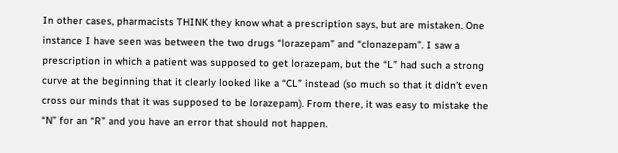In other cases, pharmacists THINK they know what a prescription says, but are mistaken. One instance I have seen was between the two drugs “lorazepam” and “clonazepam”. I saw a prescription in which a patient was supposed to get lorazepam, but the “L” had such a strong curve at the beginning that it clearly looked like a “CL” instead (so much so that it didn’t even cross our minds that it was supposed to be lorazepam). From there, it was easy to mistake the “N” for an “R” and you have an error that should not happen.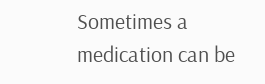Sometimes a medication can be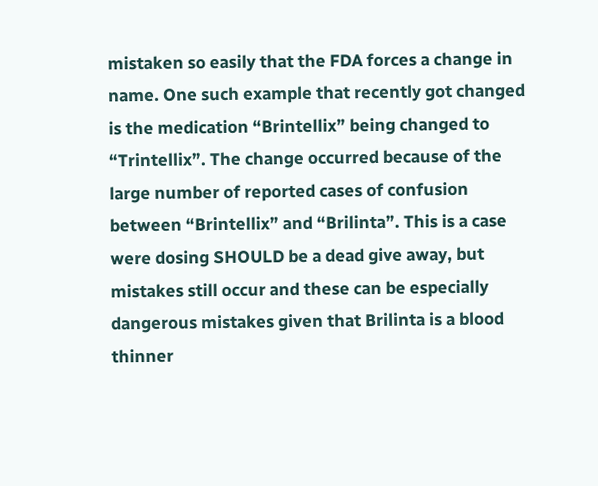mistaken so easily that the FDA forces a change in name. One such example that recently got changed is the medication “Brintellix” being changed to “Trintellix”. The change occurred because of the large number of reported cases of confusion between “Brintellix” and “Brilinta”. This is a case were dosing SHOULD be a dead give away, but mistakes still occur and these can be especially dangerous mistakes given that Brilinta is a blood thinner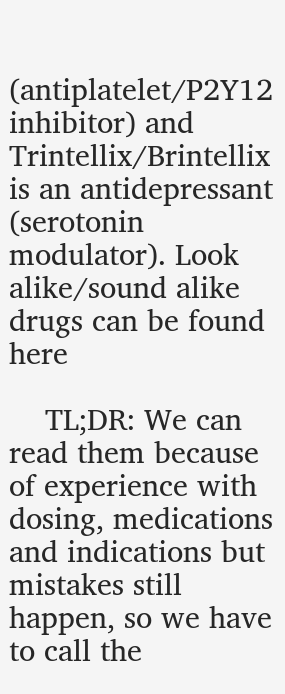(antiplatelet/P2Y12 inhibitor) and Trintellix/Brintellix is an antidepressant (serotonin modulator). Look alike/sound alike drugs can be found here

    TL;DR: We can read them because of experience with dosing, medications and indications but mistakes still happen, so we have to call the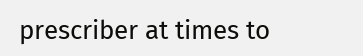prescriber at times to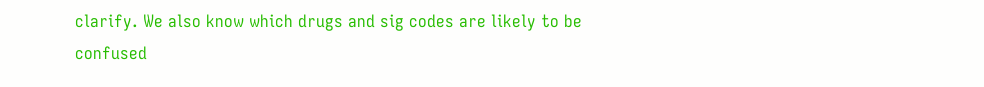clarify. We also know which drugs and sig codes are likely to be confused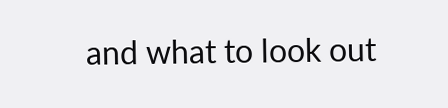and what to look out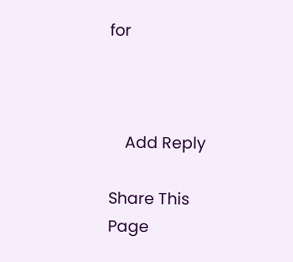for



    Add Reply

Share This Page